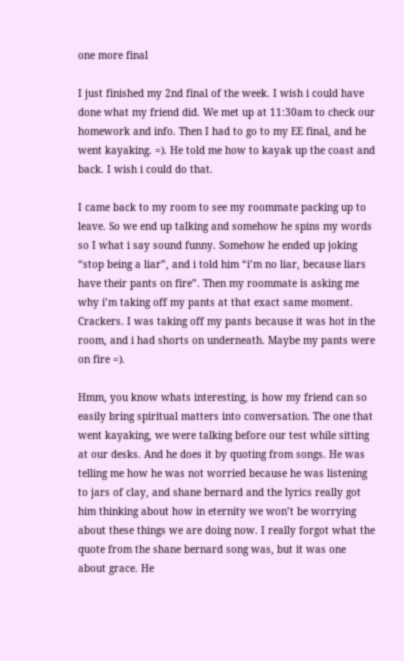one more final

I just finished my 2nd final of the week. I wish i could have done what my friend did. We met up at 11:30am to check our homework and info. Then I had to go to my EE final, and he went kayaking. =). He told me how to kayak up the coast and back. I wish i could do that.

I came back to my room to see my roommate packing up to leave. So we end up talking and somehow he spins my words so I what i say sound funny. Somehow he ended up joking “stop being a liar”, and i told him “i’m no liar, because liars have their pants on fire”. Then my roommate is asking me why i’m taking off my pants at that exact same moment. Crackers. I was taking off my pants because it was hot in the room, and i had shorts on underneath. Maybe my pants were on fire =).

Hmm, you know whats interesting, is how my friend can so easily bring spiritual matters into conversation. The one that went kayaking, we were talking before our test while sitting at our desks. And he does it by quoting from songs. He was telling me how he was not worried because he was listening to jars of clay, and shane bernard and the lyrics really got him thinking about how in eternity we won’t be worrying about these things we are doing now. I really forgot what the quote from the shane bernard song was, but it was one about grace. He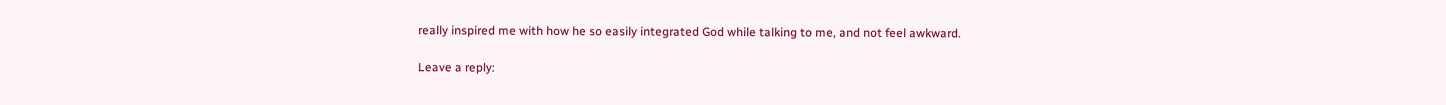really inspired me with how he so easily integrated God while talking to me, and not feel awkward.

Leave a reply: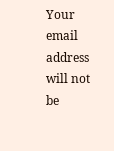Your email address will not be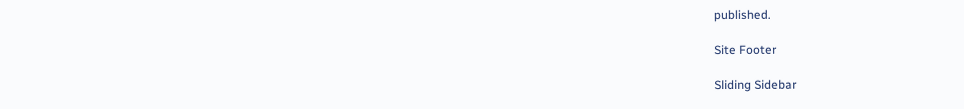published.

Site Footer

Sliding Sidebar